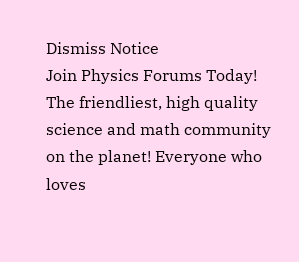Dismiss Notice
Join Physics Forums Today!
The friendliest, high quality science and math community on the planet! Everyone who loves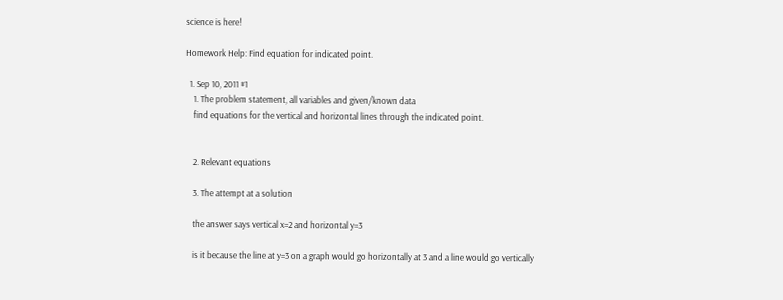science is here!

Homework Help: Find equation for indicated point.

  1. Sep 10, 2011 #1
    1. The problem statement, all variables and given/known data
    find equations for the vertical and horizontal lines through the indicated point.


    2. Relevant equations

    3. The attempt at a solution

    the answer says vertical x=2 and horizontal y=3

    is it because the line at y=3 on a graph would go horizontally at 3 and a line would go vertically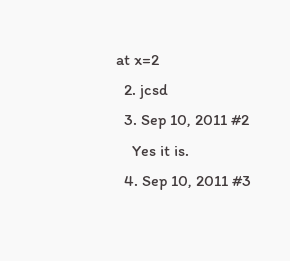at x=2
  2. jcsd
  3. Sep 10, 2011 #2
    Yes it is.
  4. Sep 10, 2011 #3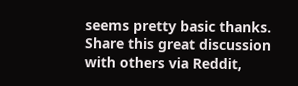seems pretty basic thanks.
Share this great discussion with others via Reddit,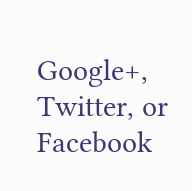Google+, Twitter, or Facebook